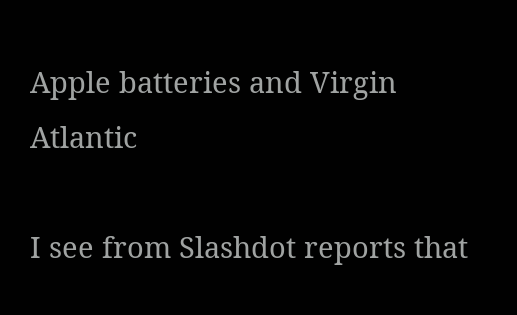Apple batteries and Virgin Atlantic

I see from Slashdot reports that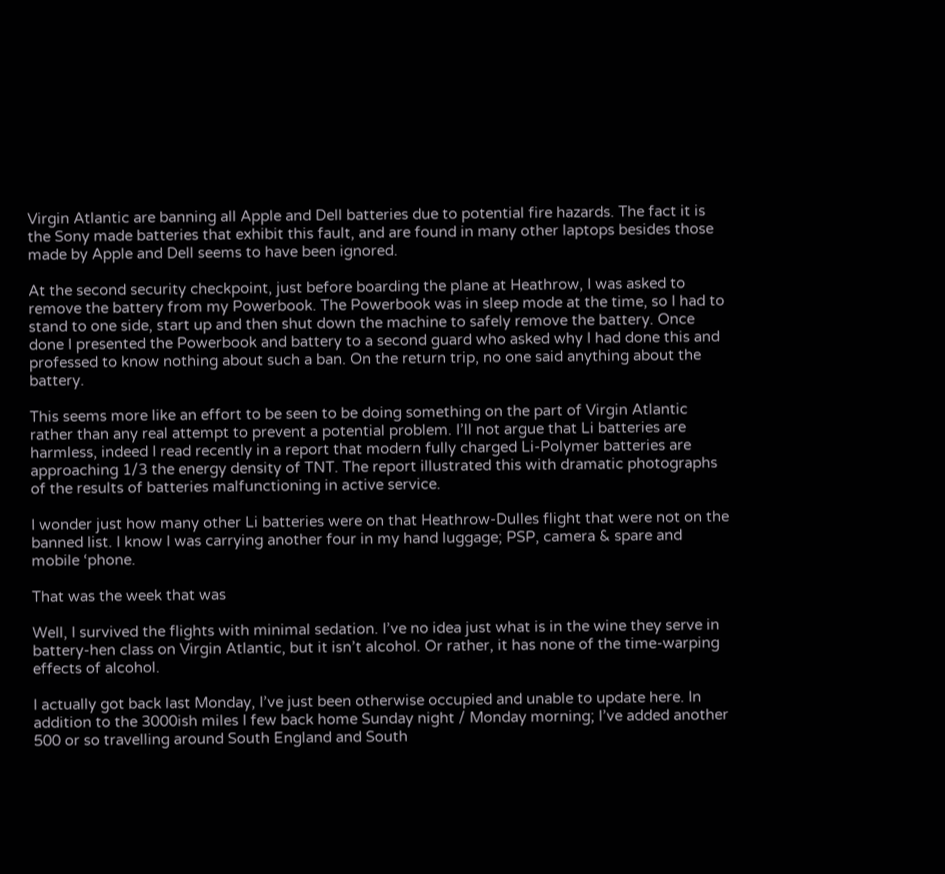Virgin Atlantic are banning all Apple and Dell batteries due to potential fire hazards. The fact it is the Sony made batteries that exhibit this fault, and are found in many other laptops besides those made by Apple and Dell seems to have been ignored.

At the second security checkpoint, just before boarding the plane at Heathrow, I was asked to remove the battery from my Powerbook. The Powerbook was in sleep mode at the time, so I had to stand to one side, start up and then shut down the machine to safely remove the battery. Once done I presented the Powerbook and battery to a second guard who asked why I had done this and professed to know nothing about such a ban. On the return trip, no one said anything about the battery.

This seems more like an effort to be seen to be doing something on the part of Virgin Atlantic rather than any real attempt to prevent a potential problem. I’ll not argue that Li batteries are harmless, indeed I read recently in a report that modern fully charged Li-Polymer batteries are approaching 1/3 the energy density of TNT. The report illustrated this with dramatic photographs of the results of batteries malfunctioning in active service.

I wonder just how many other Li batteries were on that Heathrow-Dulles flight that were not on the banned list. I know I was carrying another four in my hand luggage; PSP, camera & spare and mobile ‘phone.

That was the week that was

Well, I survived the flights with minimal sedation. I’ve no idea just what is in the wine they serve in battery-hen class on Virgin Atlantic, but it isn’t alcohol. Or rather, it has none of the time-warping effects of alcohol.

I actually got back last Monday, I’ve just been otherwise occupied and unable to update here. In addition to the 3000ish miles I few back home Sunday night / Monday morning; I’ve added another 500 or so travelling around South England and South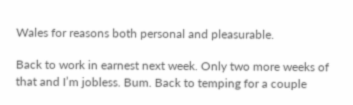Wales for reasons both personal and pleasurable.

Back to work in earnest next week. Only two more weeks of that and I’m jobless. Bum. Back to temping for a couple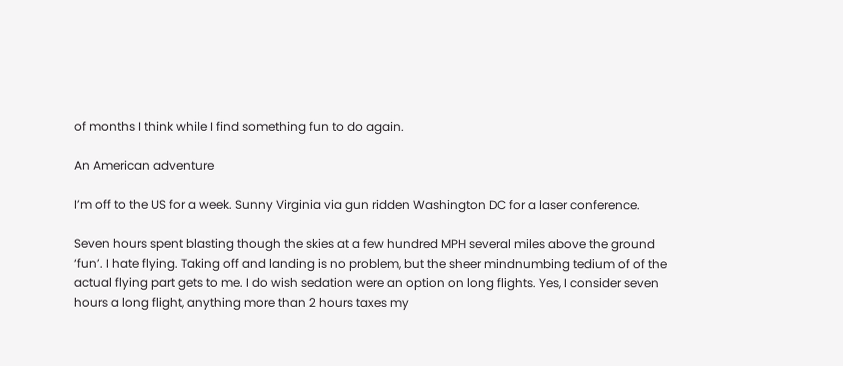of months I think while I find something fun to do again.

An American adventure

I’m off to the US for a week. Sunny Virginia via gun ridden Washington DC for a laser conference.

Seven hours spent blasting though the skies at a few hundred MPH several miles above the ground ‘fun’. I hate flying. Taking off and landing is no problem, but the sheer mindnumbing tedium of of the actual flying part gets to me. I do wish sedation were an option on long flights. Yes, I consider seven hours a long flight, anything more than 2 hours taxes my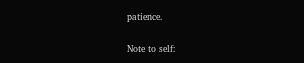patience.

Note to self: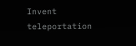Invent teleportation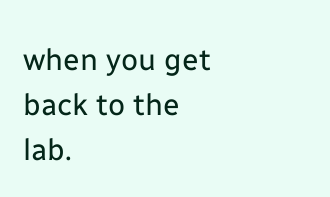when you get back to the lab.